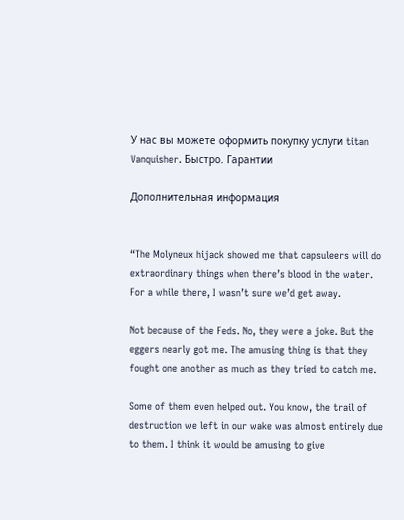У нас вы можете оформить покупку услуги titan Vanquisher. Быстро. Гарантии

Дополнительная информация


“The Molyneux hijack showed me that capsuleers will do extraordinary things when there’s blood in the water. For a while there, I wasn’t sure we’d get away.

Not because of the Feds. No, they were a joke. But the eggers nearly got me. The amusing thing is that they fought one another as much as they tried to catch me.

Some of them even helped out. You know, the trail of destruction we left in our wake was almost entirely due to them. I think it would be amusing to give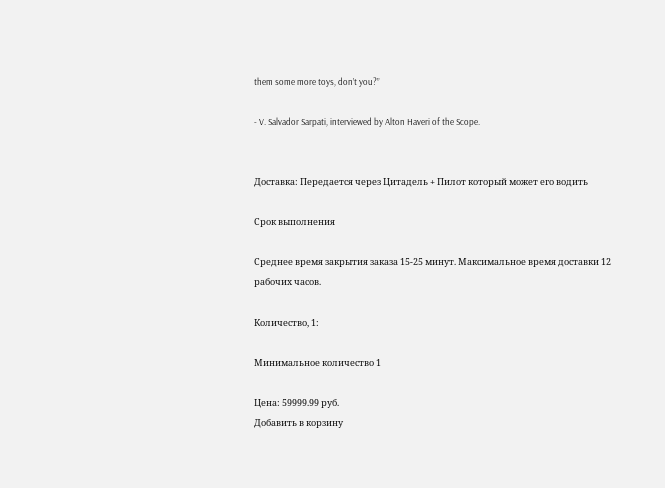them some more toys, don’t you?”

- V. Salvador Sarpati, interviewed by Alton Haveri of the Scope.


Доставка: Передается через Цитадель + Пилот который может его водить

Срок выполнения

Cреднее время закрытия заказа 15-25 минут. Максимальное время доставки 12 рабочих часов.

Количество, 1:

Минимальное количество 1

Цена: 59999.99 руб.
Добавить в корзину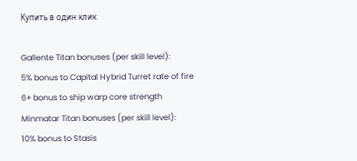Купить в один клик

Gallente Titan bonuses (per skill level):
5% bonus to Capital Hybrid Turret rate of fire
6+ bonus to ship warp core strength
Minmatar Titan bonuses (per skill level):
10% bonus to Stasis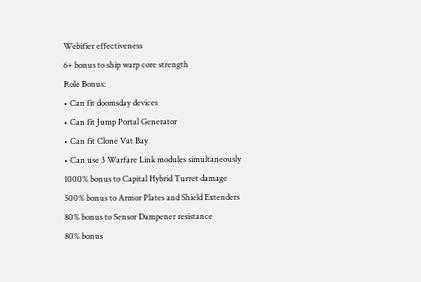Webifier effectiveness
6+ bonus to ship warp core strength
Role Bonus:
• Can fit doomsday devices
• Can fit Jump Portal Generator
• Can fit Clone Vat Bay
• Can use 3 Warfare Link modules simultaneously
1000% bonus to Capital Hybrid Turret damage
500% bonus to Armor Plates and Shield Extenders
80% bonus to Sensor Dampener resistance
80% bonus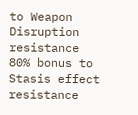to Weapon Disruption resistance
80% bonus to Stasis effect resistance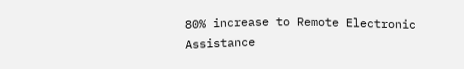80% increase to Remote Electronic Assistance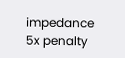impedance
5x penalty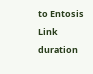to Entosis Link duration